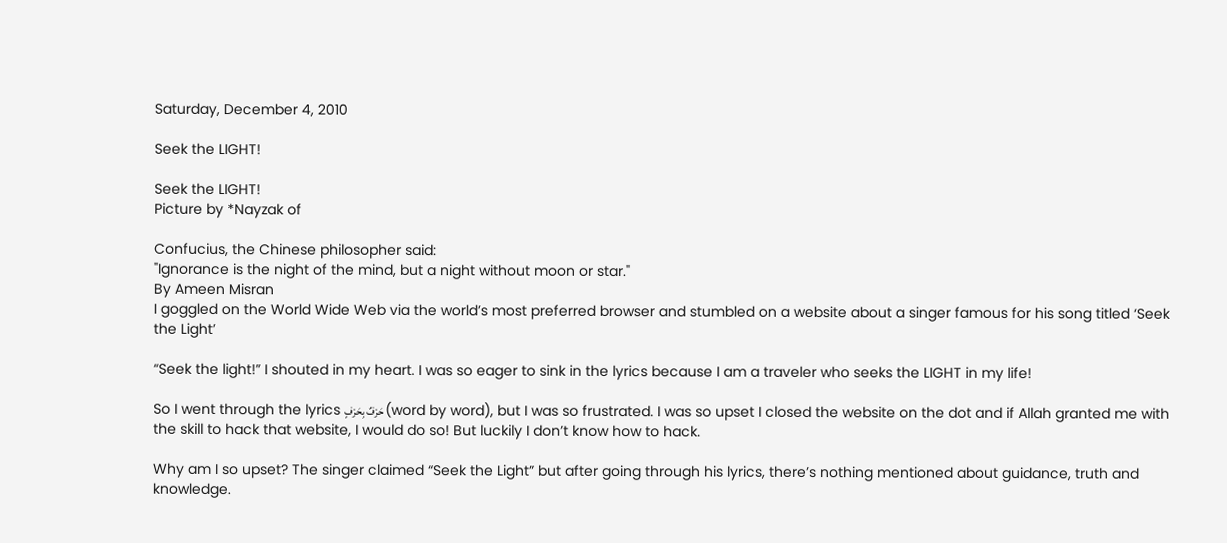Saturday, December 4, 2010

Seek the LIGHT!

Seek the LIGHT!
Picture by *Nayzak of

Confucius, the Chinese philosopher said:
"Ignorance is the night of the mind, but a night without moon or star."
By Ameen Misran
I goggled on the World Wide Web via the world’s most preferred browser and stumbled on a website about a singer famous for his song titled ‘Seek the Light’

“Seek the light!” I shouted in my heart. I was so eager to sink in the lyrics because I am a traveler who seeks the LIGHT in my life!

So I went through the lyrics حَرْفٌ بِحَرْفٍ (word by word), but I was so frustrated. I was so upset I closed the website on the dot and if Allah granted me with the skill to hack that website, I would do so! But luckily I don’t know how to hack.

Why am I so upset? The singer claimed “Seek the Light” but after going through his lyrics, there’s nothing mentioned about guidance, truth and knowledge.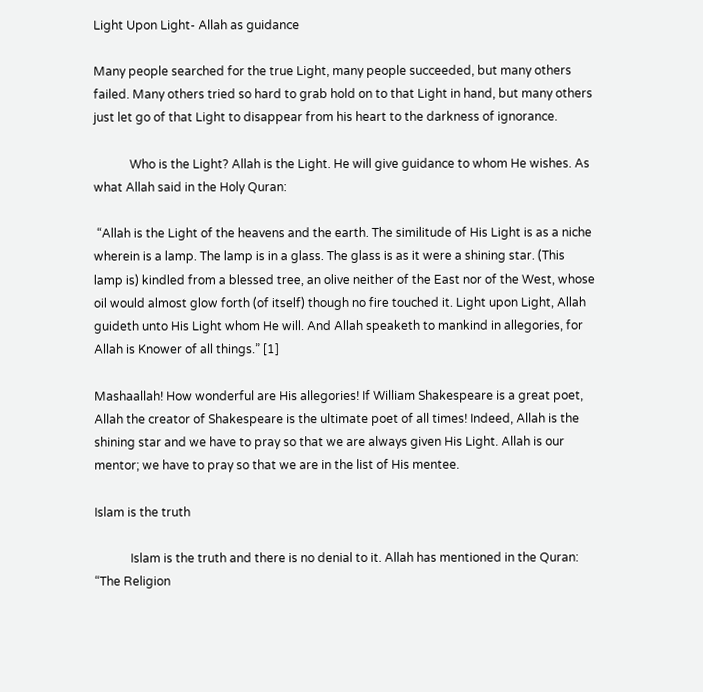Light Upon Light- Allah as guidance

Many people searched for the true Light, many people succeeded, but many others failed. Many others tried so hard to grab hold on to that Light in hand, but many others just let go of that Light to disappear from his heart to the darkness of ignorance.

            Who is the Light? Allah is the Light. He will give guidance to whom He wishes. As what Allah said in the Holy Quran:

 “Allah is the Light of the heavens and the earth. The similitude of His Light is as a niche wherein is a lamp. The lamp is in a glass. The glass is as it were a shining star. (This lamp is) kindled from a blessed tree, an olive neither of the East nor of the West, whose oil would almost glow forth (of itself) though no fire touched it. Light upon Light, Allah guideth unto His Light whom He will. And Allah speaketh to mankind in allegories, for Allah is Knower of all things.” [1]

Mashaallah! How wonderful are His allegories! If William Shakespeare is a great poet, Allah the creator of Shakespeare is the ultimate poet of all times! Indeed, Allah is the shining star and we have to pray so that we are always given His Light. Allah is our mentor; we have to pray so that we are in the list of His mentee.

Islam is the truth

            Islam is the truth and there is no denial to it. Allah has mentioned in the Quran:
“The Religion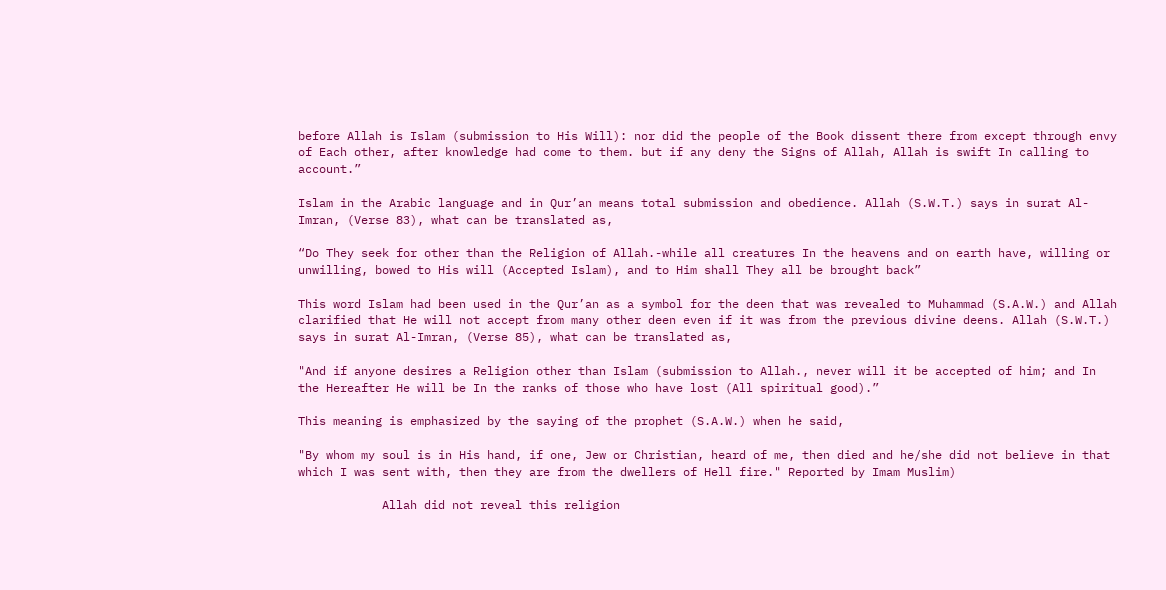before Allah is Islam (submission to His Will): nor did the people of the Book dissent there from except through envy of Each other, after knowledge had come to them. but if any deny the Signs of Allah, Allah is swift In calling to account.”

Islam in the Arabic language and in Qur’an means total submission and obedience. Allah (S.W.T.) says in surat Al-Imran, (Verse 83), what can be translated as,

“Do They seek for other than the Religion of Allah.-while all creatures In the heavens and on earth have, willing or unwilling, bowed to His will (Accepted Islam), and to Him shall They all be brought back”

This word Islam had been used in the Qur’an as a symbol for the deen that was revealed to Muhammad (S.A.W.) and Allah clarified that He will not accept from many other deen even if it was from the previous divine deens. Allah (S.W.T.) says in surat Al-Imran, (Verse 85), what can be translated as,

"And if anyone desires a Religion other than Islam (submission to Allah., never will it be accepted of him; and In the Hereafter He will be In the ranks of those who have lost (All spiritual good).”

This meaning is emphasized by the saying of the prophet (S.A.W.) when he said,

"By whom my soul is in His hand, if one, Jew or Christian, heard of me, then died and he/she did not believe in that which I was sent with, then they are from the dwellers of Hell fire." Reported by Imam Muslim)

            Allah did not reveal this religion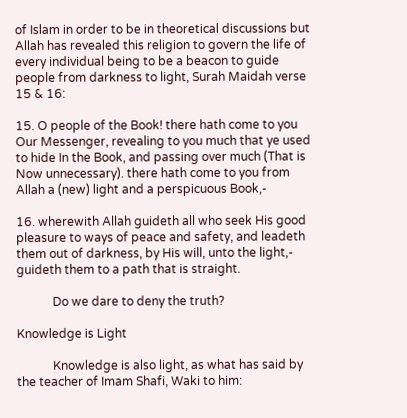of Islam in order to be in theoretical discussions but Allah has revealed this religion to govern the life of every individual being to be a beacon to guide people from darkness to light, Surah Maidah verse 15 & 16:

15. O people of the Book! there hath come to you Our Messenger, revealing to you much that ye used to hide In the Book, and passing over much (That is Now unnecessary). there hath come to you from Allah a (new) light and a perspicuous Book,-

16. wherewith Allah guideth all who seek His good pleasure to ways of peace and safety, and leadeth them out of darkness, by His will, unto the light,- guideth them to a path that is straight.

            Do we dare to deny the truth?

Knowledge is Light

            Knowledge is also light, as what has said by the teacher of Imam Shafi, Waki to him: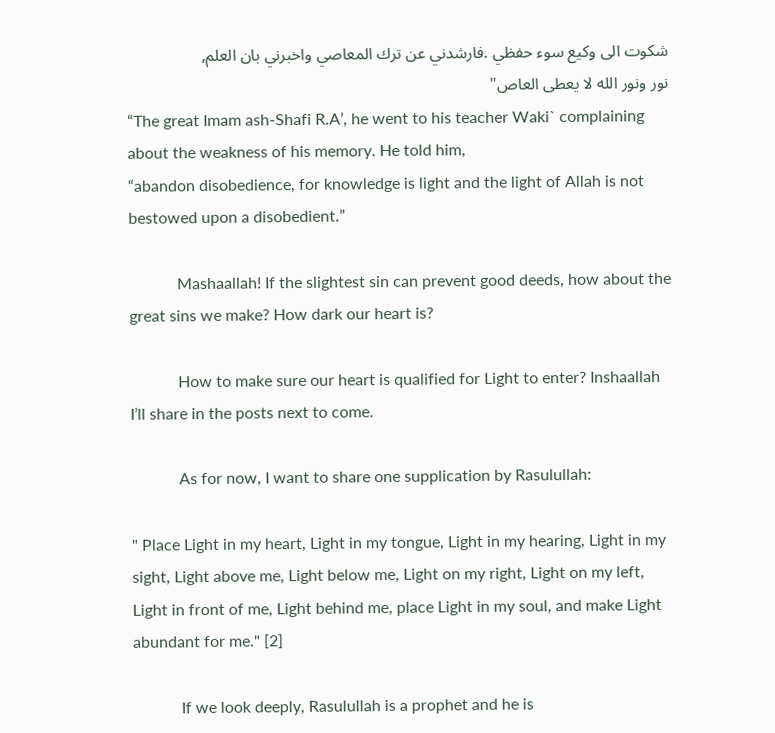شكوت الى وكيع سوء حفظي .فارشدني عن ترك المعاصي واخبرني بان العلم,
نور ونور الله لا يعطى العاص"
“The great Imam ash-Shafi R.A’, he went to his teacher Waki` complaining about the weakness of his memory. He told him,
“abandon disobedience, for knowledge is light and the light of Allah is not bestowed upon a disobedient.”

            Mashaallah! If the slightest sin can prevent good deeds, how about the great sins we make? How dark our heart is?

            How to make sure our heart is qualified for Light to enter? Inshaallah I’ll share in the posts next to come.

            As for now, I want to share one supplication by Rasulullah:

" Place Light in my heart, Light in my tongue, Light in my hearing, Light in my sight, Light above me, Light below me, Light on my right, Light on my left, Light in front of me, Light behind me, place Light in my soul, and make Light abundant for me." [2]

            If we look deeply, Rasulullah is a prophet and he is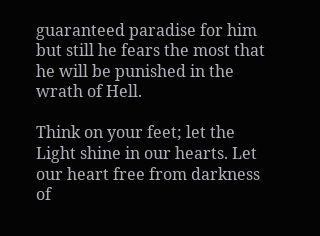guaranteed paradise for him but still he fears the most that he will be punished in the wrath of Hell.

Think on your feet; let the Light shine in our hearts. Let our heart free from darkness of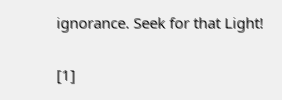ignorance. Seek for that Light!

[1]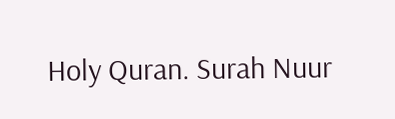Holy Quran. Surah Nuur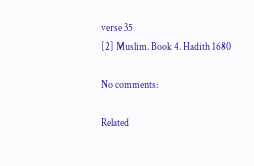verse 35
[2] Muslim. Book 4. Hadith 1680

No comments:

Related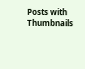Posts with Thumbnails